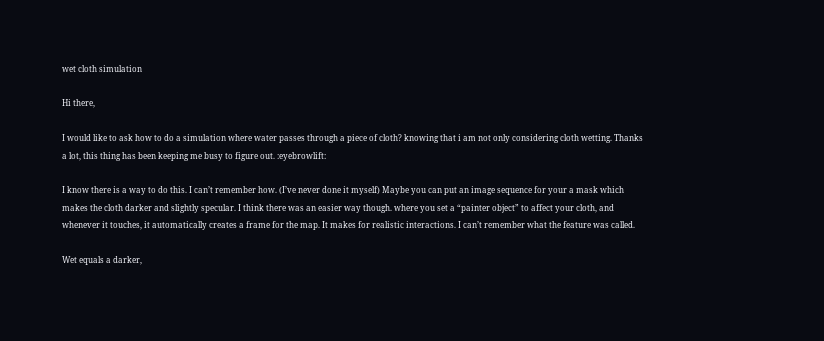wet cloth simulation

Hi there,

I would like to ask how to do a simulation where water passes through a piece of cloth? knowing that i am not only considering cloth wetting. Thanks a lot, this thing has been keeping me busy to figure out. :eyebrowlift:

I know there is a way to do this. I can’t remember how. (I’ve never done it myself) Maybe you can put an image sequence for your a mask which makes the cloth darker and slightly specular. I think there was an easier way though. where you set a “painter object” to affect your cloth, and whenever it touches, it automatically creates a frame for the map. It makes for realistic interactions. I can’t remember what the feature was called.

Wet equals a darker,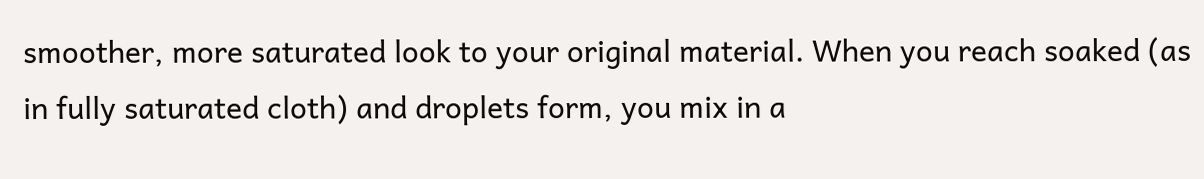smoother, more saturated look to your original material. When you reach soaked (as in fully saturated cloth) and droplets form, you mix in a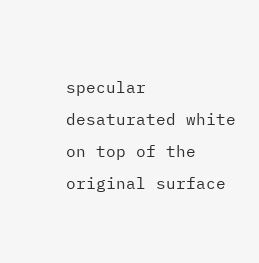specular desaturated white on top of the original surface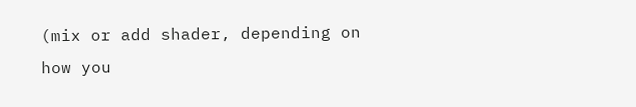(mix or add shader, depending on how you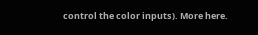control the color inputs). More here.